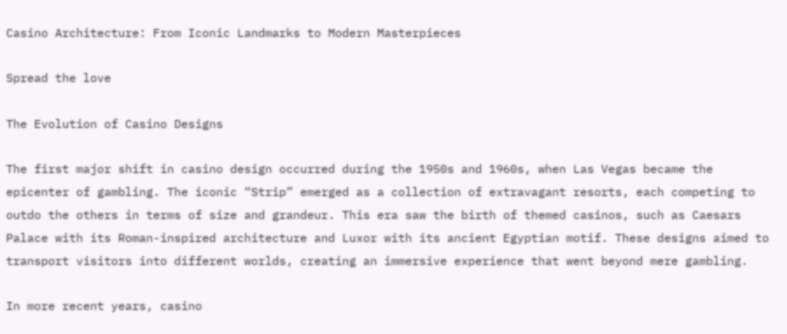Casino Architecture: From Iconic Landmarks to Modern Masterpieces

Spread the love

The Evolution of Casino Designs

The first major shift in casino design occurred during the 1950s and 1960s, when Las Vegas became the epicenter of gambling. The iconic “Strip” emerged as a collection of extravagant resorts, each competing to outdo the others in terms of size and grandeur. This era saw the birth of themed casinos, such as Caesars Palace with its Roman-inspired architecture and Luxor with its ancient Egyptian motif. These designs aimed to transport visitors into different worlds, creating an immersive experience that went beyond mere gambling.

In more recent years, casino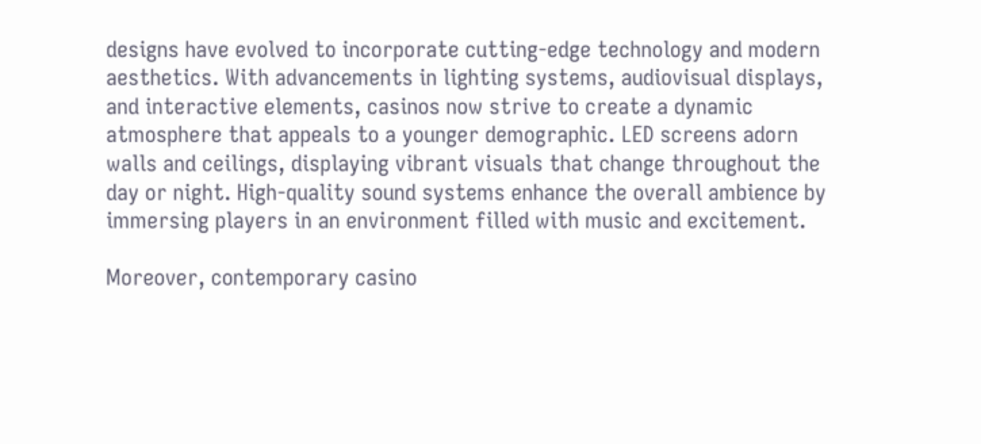designs have evolved to incorporate cutting-edge technology and modern aesthetics. With advancements in lighting systems, audiovisual displays, and interactive elements, casinos now strive to create a dynamic atmosphere that appeals to a younger demographic. LED screens adorn walls and ceilings, displaying vibrant visuals that change throughout the day or night. High-quality sound systems enhance the overall ambience by immersing players in an environment filled with music and excitement.

Moreover, contemporary casino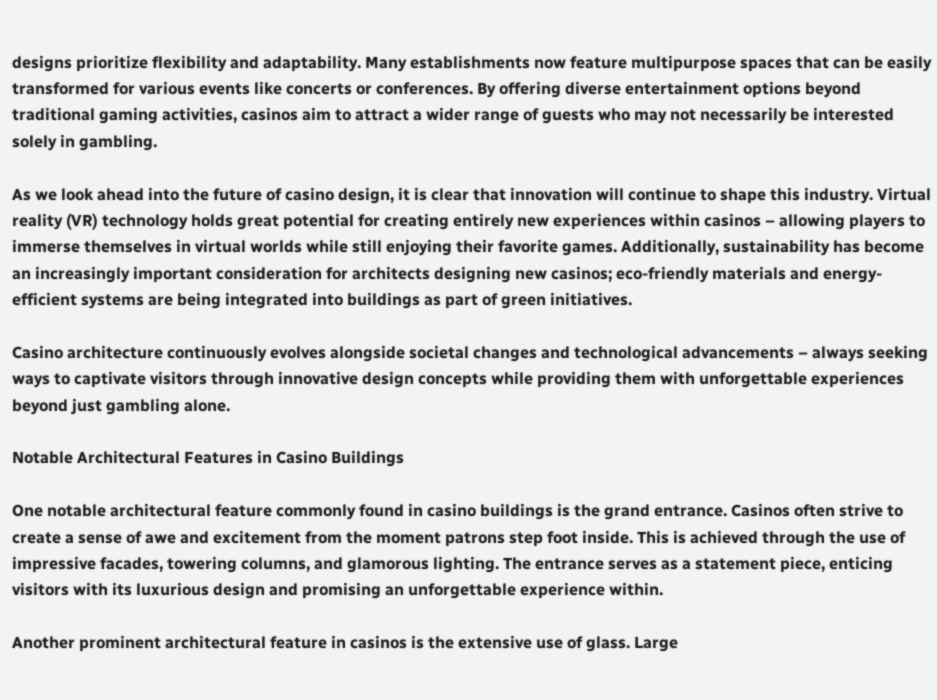designs prioritize flexibility and adaptability. Many establishments now feature multipurpose spaces that can be easily transformed for various events like concerts or conferences. By offering diverse entertainment options beyond traditional gaming activities, casinos aim to attract a wider range of guests who may not necessarily be interested solely in gambling.

As we look ahead into the future of casino design, it is clear that innovation will continue to shape this industry. Virtual reality (VR) technology holds great potential for creating entirely new experiences within casinos – allowing players to immerse themselves in virtual worlds while still enjoying their favorite games. Additionally, sustainability has become an increasingly important consideration for architects designing new casinos; eco-friendly materials and energy-efficient systems are being integrated into buildings as part of green initiatives.

Casino architecture continuously evolves alongside societal changes and technological advancements – always seeking ways to captivate visitors through innovative design concepts while providing them with unforgettable experiences beyond just gambling alone.

Notable Architectural Features in Casino Buildings

One notable architectural feature commonly found in casino buildings is the grand entrance. Casinos often strive to create a sense of awe and excitement from the moment patrons step foot inside. This is achieved through the use of impressive facades, towering columns, and glamorous lighting. The entrance serves as a statement piece, enticing visitors with its luxurious design and promising an unforgettable experience within.

Another prominent architectural feature in casinos is the extensive use of glass. Large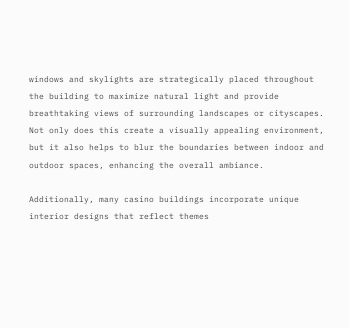windows and skylights are strategically placed throughout the building to maximize natural light and provide breathtaking views of surrounding landscapes or cityscapes. Not only does this create a visually appealing environment, but it also helps to blur the boundaries between indoor and outdoor spaces, enhancing the overall ambiance.

Additionally, many casino buildings incorporate unique interior designs that reflect themes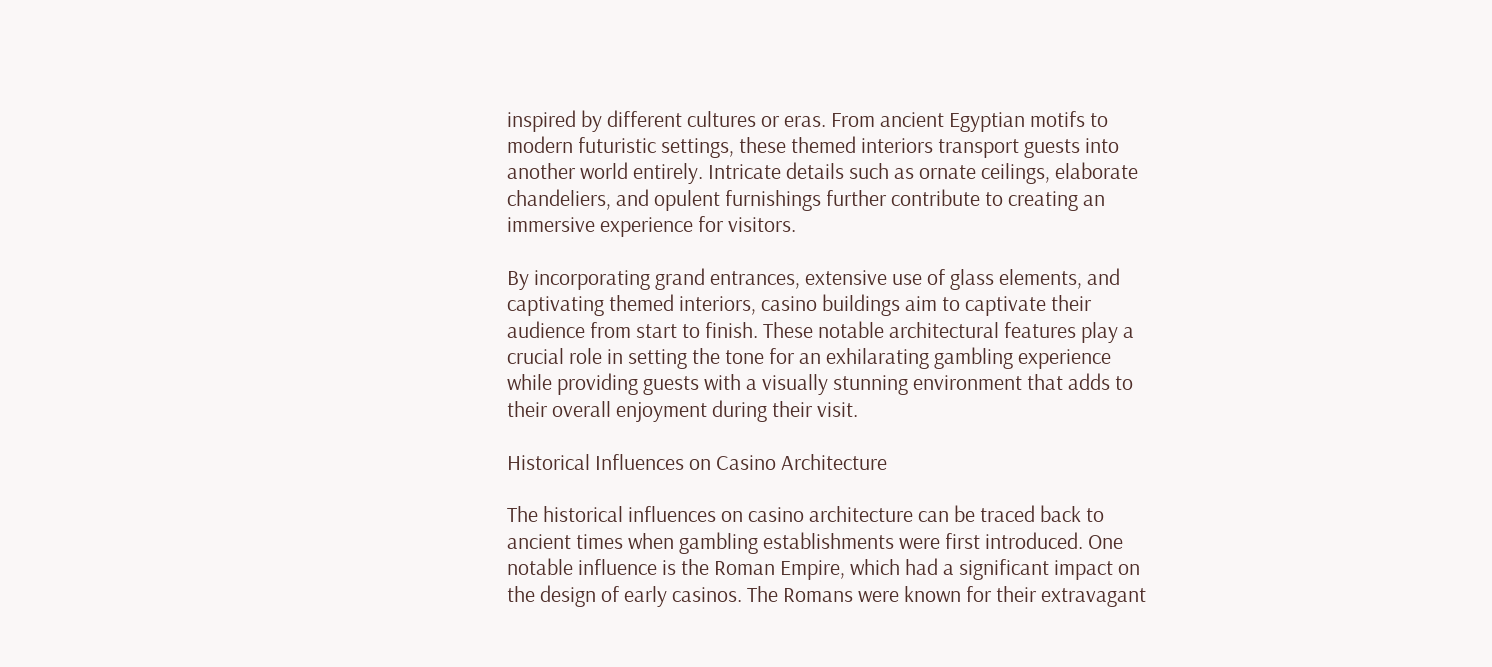inspired by different cultures or eras. From ancient Egyptian motifs to modern futuristic settings, these themed interiors transport guests into another world entirely. Intricate details such as ornate ceilings, elaborate chandeliers, and opulent furnishings further contribute to creating an immersive experience for visitors.

By incorporating grand entrances, extensive use of glass elements, and captivating themed interiors, casino buildings aim to captivate their audience from start to finish. These notable architectural features play a crucial role in setting the tone for an exhilarating gambling experience while providing guests with a visually stunning environment that adds to their overall enjoyment during their visit.

Historical Influences on Casino Architecture

The historical influences on casino architecture can be traced back to ancient times when gambling establishments were first introduced. One notable influence is the Roman Empire, which had a significant impact on the design of early casinos. The Romans were known for their extravagant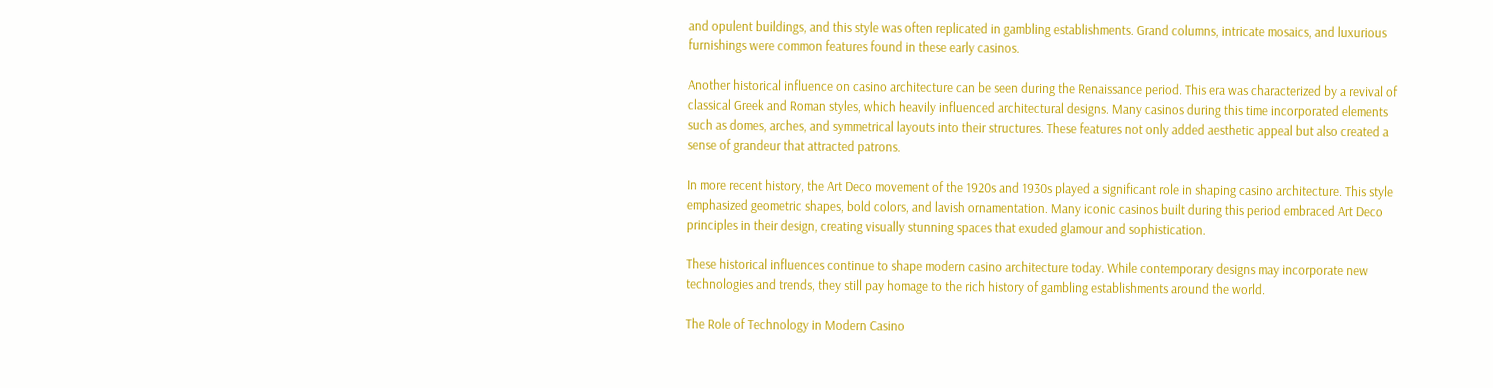and opulent buildings, and this style was often replicated in gambling establishments. Grand columns, intricate mosaics, and luxurious furnishings were common features found in these early casinos.

Another historical influence on casino architecture can be seen during the Renaissance period. This era was characterized by a revival of classical Greek and Roman styles, which heavily influenced architectural designs. Many casinos during this time incorporated elements such as domes, arches, and symmetrical layouts into their structures. These features not only added aesthetic appeal but also created a sense of grandeur that attracted patrons.

In more recent history, the Art Deco movement of the 1920s and 1930s played a significant role in shaping casino architecture. This style emphasized geometric shapes, bold colors, and lavish ornamentation. Many iconic casinos built during this period embraced Art Deco principles in their design, creating visually stunning spaces that exuded glamour and sophistication.

These historical influences continue to shape modern casino architecture today. While contemporary designs may incorporate new technologies and trends, they still pay homage to the rich history of gambling establishments around the world.

The Role of Technology in Modern Casino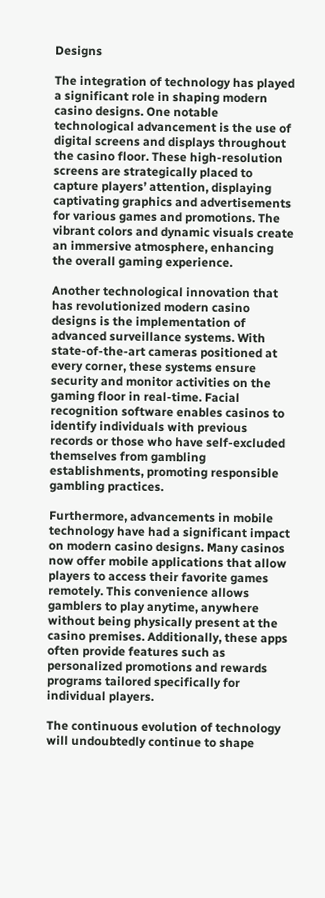Designs

The integration of technology has played a significant role in shaping modern casino designs. One notable technological advancement is the use of digital screens and displays throughout the casino floor. These high-resolution screens are strategically placed to capture players’ attention, displaying captivating graphics and advertisements for various games and promotions. The vibrant colors and dynamic visuals create an immersive atmosphere, enhancing the overall gaming experience.

Another technological innovation that has revolutionized modern casino designs is the implementation of advanced surveillance systems. With state-of-the-art cameras positioned at every corner, these systems ensure security and monitor activities on the gaming floor in real-time. Facial recognition software enables casinos to identify individuals with previous records or those who have self-excluded themselves from gambling establishments, promoting responsible gambling practices.

Furthermore, advancements in mobile technology have had a significant impact on modern casino designs. Many casinos now offer mobile applications that allow players to access their favorite games remotely. This convenience allows gamblers to play anytime, anywhere without being physically present at the casino premises. Additionally, these apps often provide features such as personalized promotions and rewards programs tailored specifically for individual players.

The continuous evolution of technology will undoubtedly continue to shape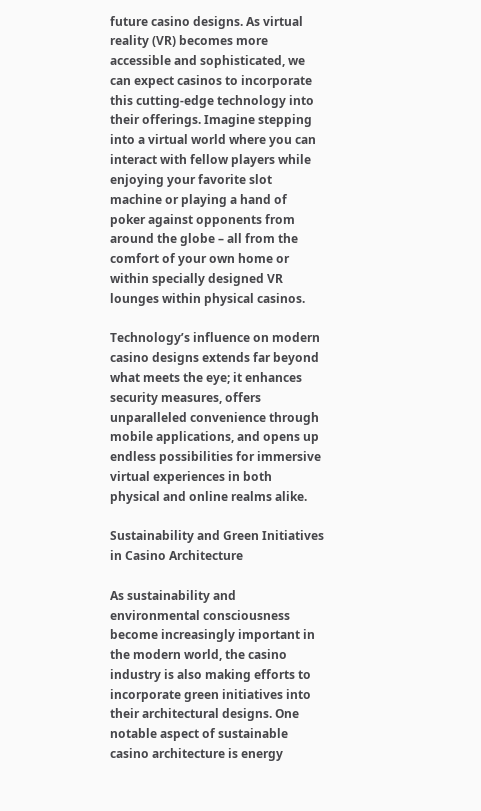future casino designs. As virtual reality (VR) becomes more accessible and sophisticated, we can expect casinos to incorporate this cutting-edge technology into their offerings. Imagine stepping into a virtual world where you can interact with fellow players while enjoying your favorite slot machine or playing a hand of poker against opponents from around the globe – all from the comfort of your own home or within specially designed VR lounges within physical casinos.

Technology’s influence on modern casino designs extends far beyond what meets the eye; it enhances security measures, offers unparalleled convenience through mobile applications, and opens up endless possibilities for immersive virtual experiences in both physical and online realms alike.

Sustainability and Green Initiatives in Casino Architecture

As sustainability and environmental consciousness become increasingly important in the modern world, the casino industry is also making efforts to incorporate green initiatives into their architectural designs. One notable aspect of sustainable casino architecture is energy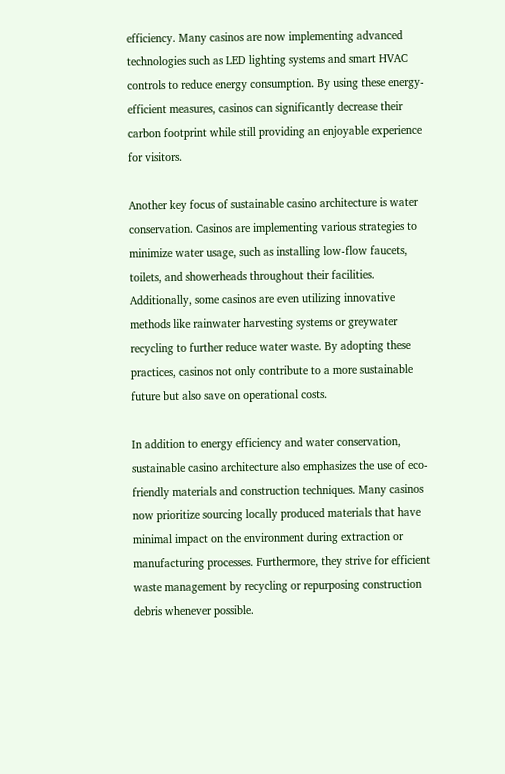efficiency. Many casinos are now implementing advanced technologies such as LED lighting systems and smart HVAC controls to reduce energy consumption. By using these energy-efficient measures, casinos can significantly decrease their carbon footprint while still providing an enjoyable experience for visitors.

Another key focus of sustainable casino architecture is water conservation. Casinos are implementing various strategies to minimize water usage, such as installing low-flow faucets, toilets, and showerheads throughout their facilities. Additionally, some casinos are even utilizing innovative methods like rainwater harvesting systems or greywater recycling to further reduce water waste. By adopting these practices, casinos not only contribute to a more sustainable future but also save on operational costs.

In addition to energy efficiency and water conservation, sustainable casino architecture also emphasizes the use of eco-friendly materials and construction techniques. Many casinos now prioritize sourcing locally produced materials that have minimal impact on the environment during extraction or manufacturing processes. Furthermore, they strive for efficient waste management by recycling or repurposing construction debris whenever possible.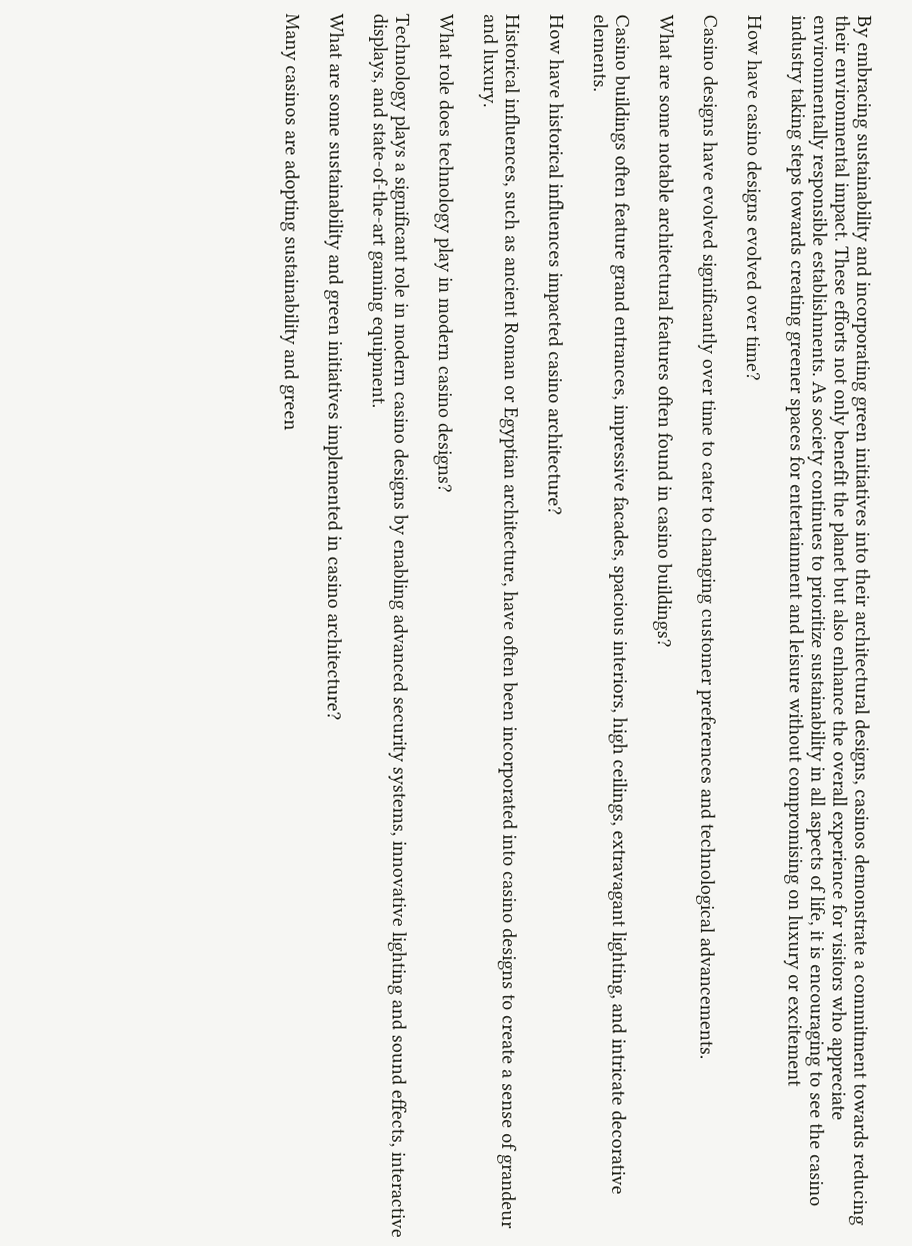By embracing sustainability and incorporating green initiatives into their architectural designs, casinos demonstrate a commitment towards reducing their environmental impact. These efforts not only benefit the planet but also enhance the overall experience for visitors who appreciate environmentally responsible establishments. As society continues to prioritize sustainability in all aspects of life, it is encouraging to see the casino industry taking steps towards creating greener spaces for entertainment and leisure without compromising on luxury or excitement

How have casino designs evolved over time?

Casino designs have evolved significantly over time to cater to changing customer preferences and technological advancements.

What are some notable architectural features often found in casino buildings?

Casino buildings often feature grand entrances, impressive facades, spacious interiors, high ceilings, extravagant lighting, and intricate decorative elements.

How have historical influences impacted casino architecture?

Historical influences, such as ancient Roman or Egyptian architecture, have often been incorporated into casino designs to create a sense of grandeur and luxury.

What role does technology play in modern casino designs?

Technology plays a significant role in modern casino designs by enabling advanced security systems, innovative lighting and sound effects, interactive displays, and state-of-the-art gaming equipment.

What are some sustainability and green initiatives implemented in casino architecture?

Many casinos are adopting sustainability and green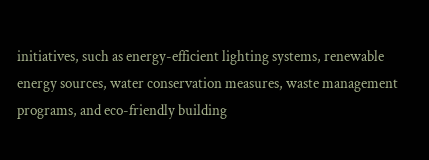initiatives, such as energy-efficient lighting systems, renewable energy sources, water conservation measures, waste management programs, and eco-friendly building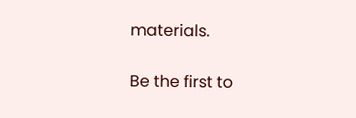materials.

Be the first to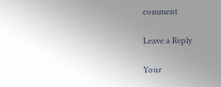comment

Leave a Reply

Your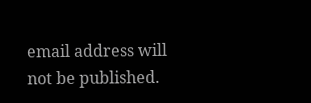email address will not be published.